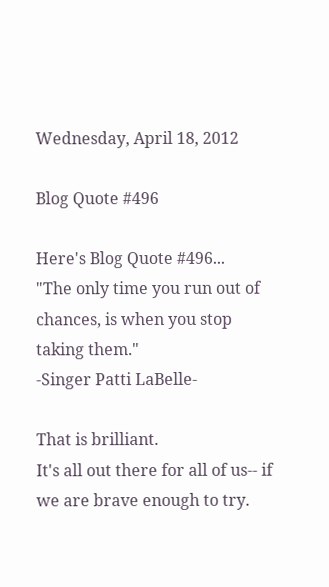Wednesday, April 18, 2012

Blog Quote #496

Here's Blog Quote #496...
"The only time you run out of chances, is when you stop taking them."
-Singer Patti LaBelle-

That is brilliant.
It's all out there for all of us-- if we are brave enough to try.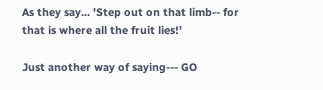As they say... 'Step out on that limb-- for that is where all the fruit lies!'

Just another way of saying--- GO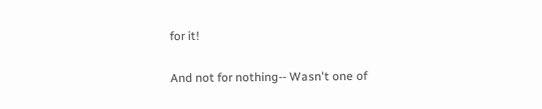for it!

And not for nothing-- Wasn't one of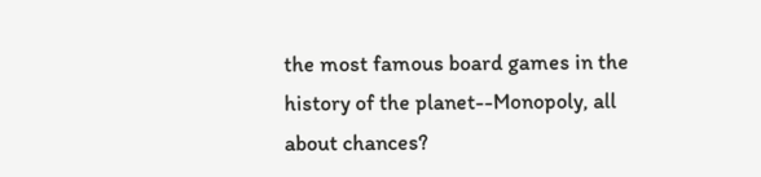the most famous board games in the history of the planet--Monopoly, all about chances?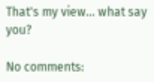That's my view... what say you?

No comments: